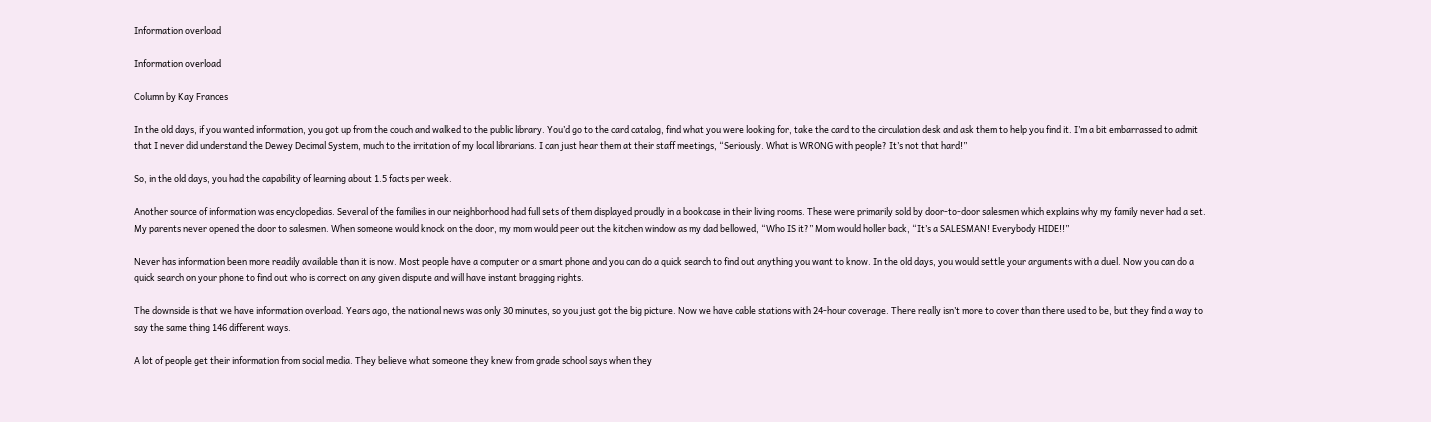Information overload

Information overload

Column by Kay Frances

In the old days, if you wanted information, you got up from the couch and walked to the public library. You’d go to the card catalog, find what you were looking for, take the card to the circulation desk and ask them to help you find it. I’m a bit embarrassed to admit that I never did understand the Dewey Decimal System, much to the irritation of my local librarians. I can just hear them at their staff meetings, “Seriously. What is WRONG with people? It’s not that hard!”

So, in the old days, you had the capability of learning about 1.5 facts per week.

Another source of information was encyclopedias. Several of the families in our neighborhood had full sets of them displayed proudly in a bookcase in their living rooms. These were primarily sold by door-to-door salesmen which explains why my family never had a set. My parents never opened the door to salesmen. When someone would knock on the door, my mom would peer out the kitchen window as my dad bellowed, “Who IS it?” Mom would holler back, “It’s a SALESMAN! Everybody HIDE!!”

Never has information been more readily available than it is now. Most people have a computer or a smart phone and you can do a quick search to find out anything you want to know. In the old days, you would settle your arguments with a duel. Now you can do a quick search on your phone to find out who is correct on any given dispute and will have instant bragging rights.

The downside is that we have information overload. Years ago, the national news was only 30 minutes, so you just got the big picture. Now we have cable stations with 24-hour coverage. There really isn’t more to cover than there used to be, but they find a way to say the same thing 146 different ways.

A lot of people get their information from social media. They believe what someone they knew from grade school says when they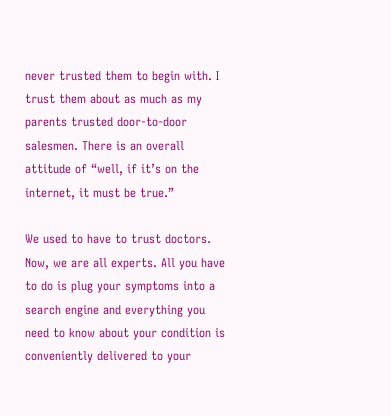never trusted them to begin with. I trust them about as much as my parents trusted door-to-door salesmen. There is an overall attitude of “well, if it’s on the internet, it must be true.”

We used to have to trust doctors. Now, we are all experts. All you have to do is plug your symptoms into a search engine and everything you need to know about your condition is conveniently delivered to your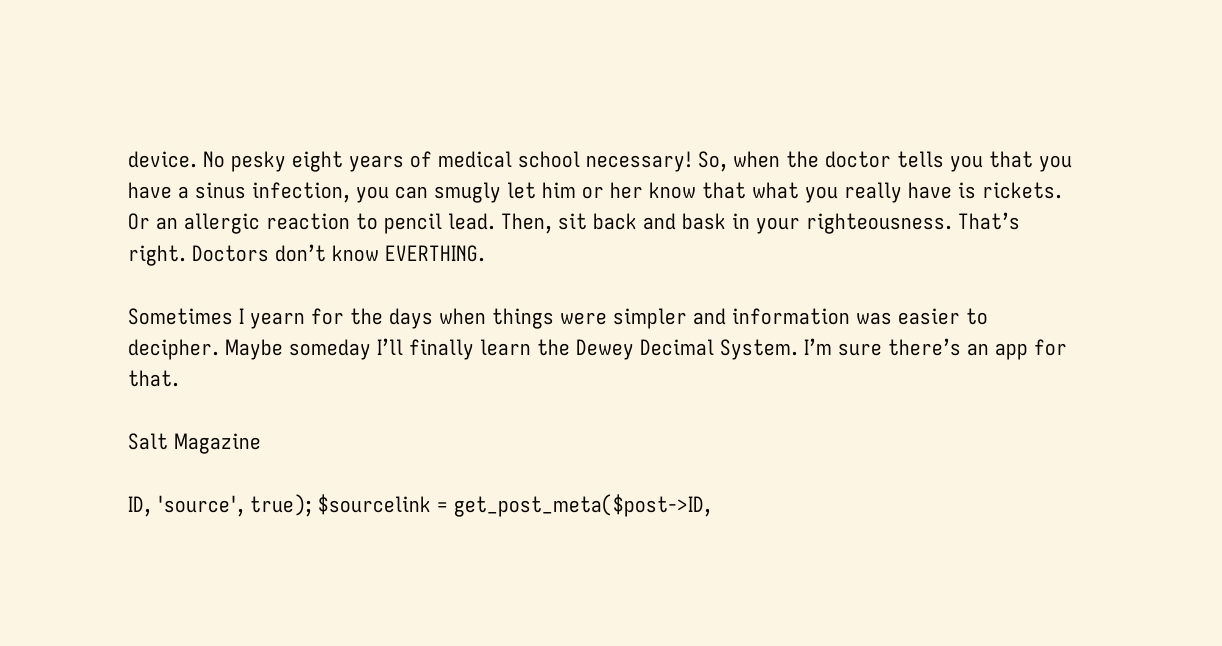device. No pesky eight years of medical school necessary! So, when the doctor tells you that you have a sinus infection, you can smugly let him or her know that what you really have is rickets. Or an allergic reaction to pencil lead. Then, sit back and bask in your righteousness. That’s right. Doctors don’t know EVERTHING.

Sometimes I yearn for the days when things were simpler and information was easier to decipher. Maybe someday I’ll finally learn the Dewey Decimal System. I’m sure there’s an app for that.

Salt Magazine

ID, 'source', true); $sourcelink = get_post_meta($post->ID,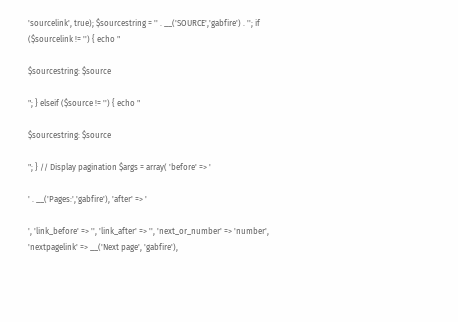'sourcelink', true); $sourcestring = '' . __('SOURCE','gabfire') . ''; if ($sourcelink != '') { echo "

$sourcestring: $source

"; } elseif ($source != '') { echo "

$sourcestring: $source

"; } // Display pagination $args = array( 'before' => '

' . __('Pages:','gabfire'), 'after' => '

', 'link_before' => '', 'link_after' => '', 'next_or_number' => 'number', 'nextpagelink' => __('Next page', 'gabfire'),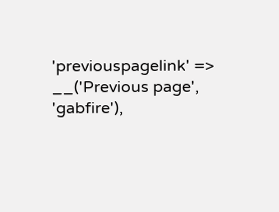'previouspagelink' => __('Previous page', 'gabfire'),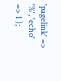'pagelink' => '%', 'echo' => 1 );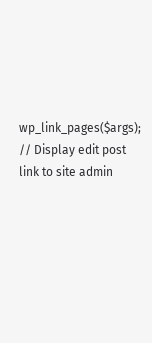wp_link_pages($args); // Display edit post link to site admin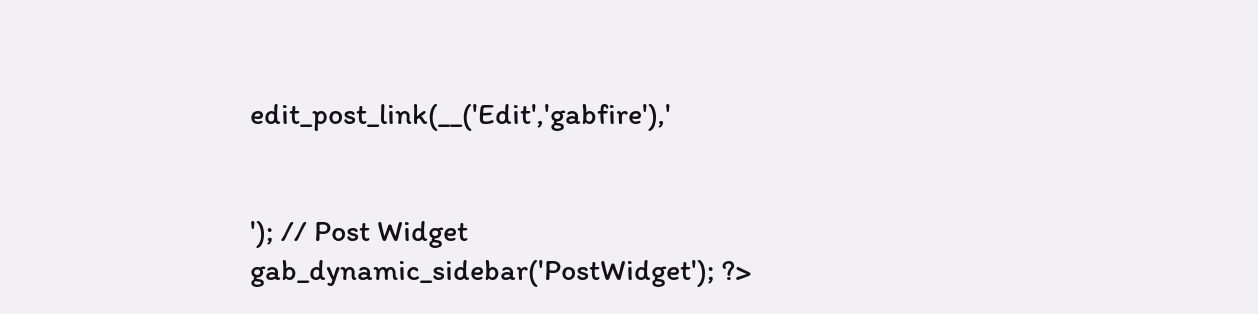edit_post_link(__('Edit','gabfire'),'


'); // Post Widget gab_dynamic_sidebar('PostWidget'); ?>